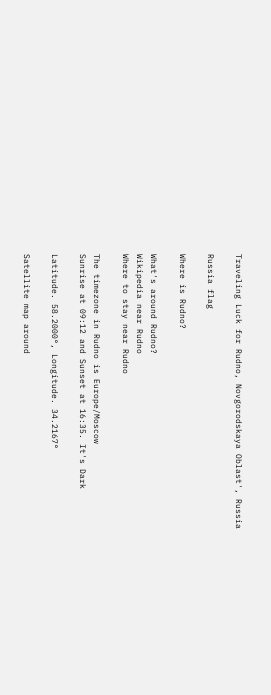Traveling Luck for Rudno, Novgorodskaya Oblast', Russia

Russia flag

Where is Rudno?

What's around Rudno?
Wikipedia near Rudno
Where to stay near Rudno

The timezone in Rudno is Europe/Moscow
Sunrise at 09:12 and Sunset at 16:35. It's Dark

Latitude. 58.2000°, Longitude. 34.2167°

Satellite map around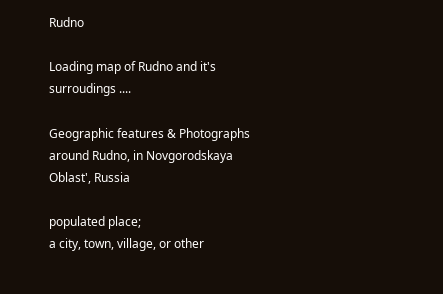Rudno

Loading map of Rudno and it's surroudings ....

Geographic features & Photographs around Rudno, in Novgorodskaya Oblast', Russia

populated place;
a city, town, village, or other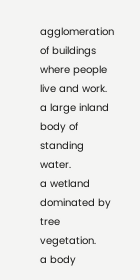agglomeration of buildings where people live and work.
a large inland body of standing water.
a wetland dominated by tree vegetation.
a body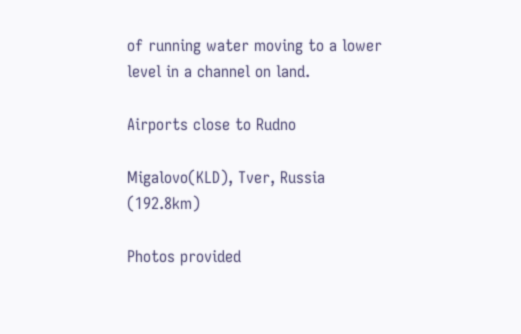of running water moving to a lower level in a channel on land.

Airports close to Rudno

Migalovo(KLD), Tver, Russia (192.8km)

Photos provided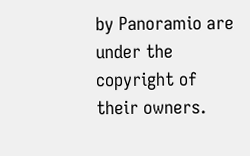by Panoramio are under the copyright of their owners.